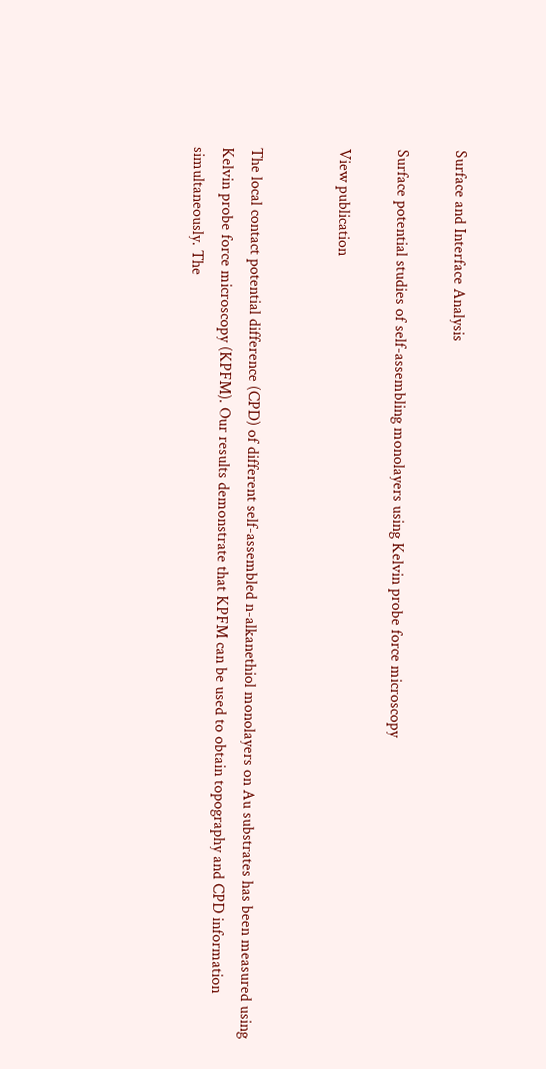Surface and Interface Analysis

Surface potential studies of self-assembling monolayers using Kelvin probe force microscopy

View publication


The local contact potential difference (CPD) of different self-assembled n-alkanethiol monolayers on Au substrates has been measured using Kelvin probe force microscopy (KPFM). Our results demonstrate that KPFM can be used to obtain topography and CPD information simultaneously. The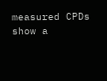measured CPDs show a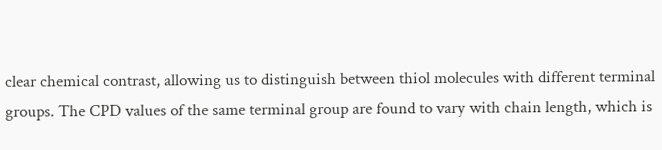clear chemical contrast, allowing us to distinguish between thiol molecules with different terminal groups. The CPD values of the same terminal group are found to vary with chain length, which is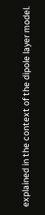explained in the context of the dipole layer model.